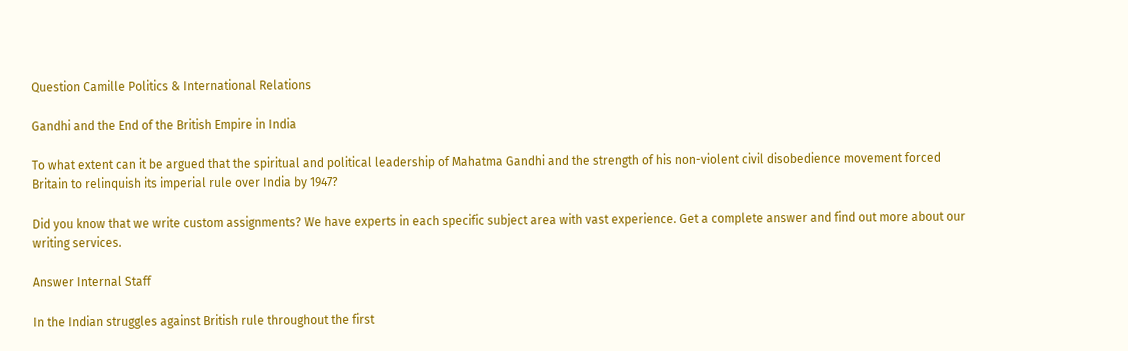Question Camille Politics & International Relations

Gandhi and the End of the British Empire in India

To what extent can it be argued that the spiritual and political leadership of Mahatma Gandhi and the strength of his non-violent civil disobedience movement forced Britain to relinquish its imperial rule over India by 1947?

Did you know that we write custom assignments? We have experts in each specific subject area with vast experience. Get a complete answer and find out more about our writing services.

Answer Internal Staff

In the Indian struggles against British rule throughout the first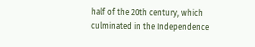half of the 20th century, which culminated in the Independence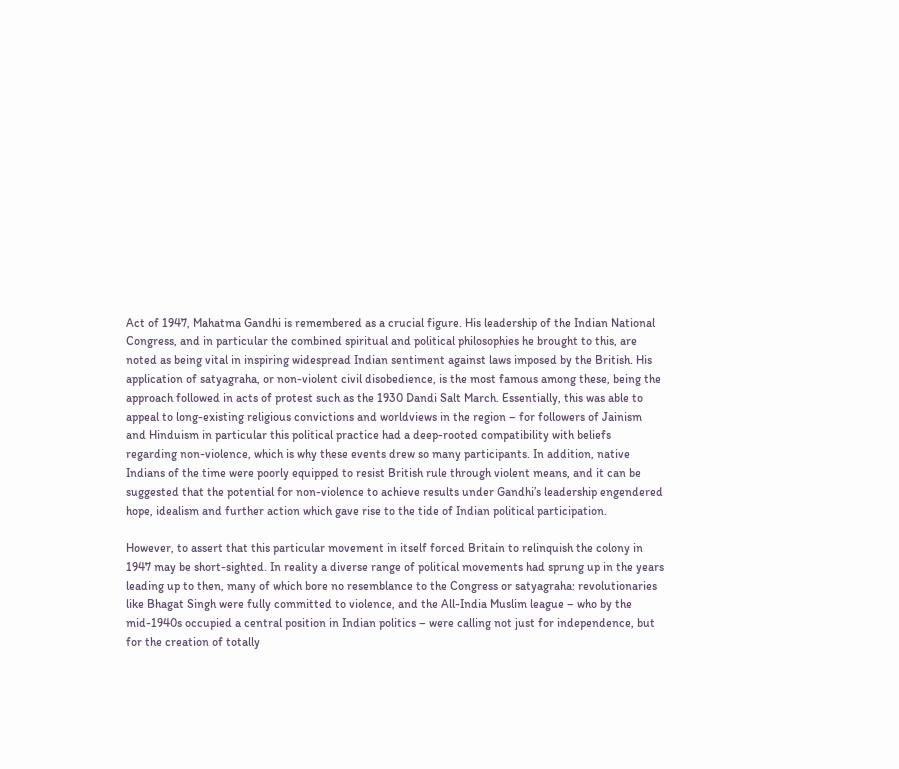Act of 1947, Mahatma Gandhi is remembered as a crucial figure. His leadership of the Indian National Congress, and in particular the combined spiritual and political philosophies he brought to this, are noted as being vital in inspiring widespread Indian sentiment against laws imposed by the British. His application of satyagraha, or non-violent civil disobedience, is the most famous among these, being the approach followed in acts of protest such as the 1930 Dandi Salt March. Essentially, this was able to appeal to long-existing religious convictions and worldviews in the region – for followers of Jainism and Hinduism in particular this political practice had a deep-rooted compatibility with beliefs regarding non-violence, which is why these events drew so many participants. In addition, native Indians of the time were poorly equipped to resist British rule through violent means, and it can be suggested that the potential for non-violence to achieve results under Gandhi’s leadership engendered hope, idealism and further action which gave rise to the tide of Indian political participation.

However, to assert that this particular movement in itself forced Britain to relinquish the colony in 1947 may be short-sighted. In reality a diverse range of political movements had sprung up in the years leading up to then, many of which bore no resemblance to the Congress or satyagraha: revolutionaries like Bhagat Singh were fully committed to violence, and the All-India Muslim league – who by the mid-1940s occupied a central position in Indian politics – were calling not just for independence, but for the creation of totally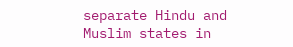separate Hindu and Muslim states in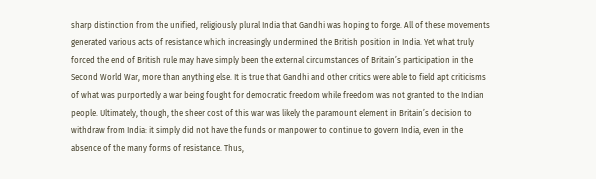sharp distinction from the unified, religiously plural India that Gandhi was hoping to forge. All of these movements generated various acts of resistance which increasingly undermined the British position in India. Yet what truly forced the end of British rule may have simply been the external circumstances of Britain’s participation in the Second World War, more than anything else. It is true that Gandhi and other critics were able to field apt criticisms of what was purportedly a war being fought for democratic freedom while freedom was not granted to the Indian people. Ultimately, though, the sheer cost of this war was likely the paramount element in Britain’s decision to withdraw from India: it simply did not have the funds or manpower to continue to govern India, even in the absence of the many forms of resistance. Thus,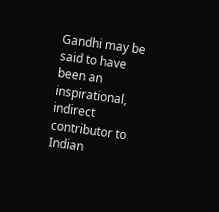Gandhi may be said to have been an inspirational, indirect contributor to Indian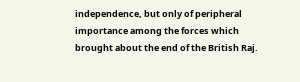independence, but only of peripheral importance among the forces which brought about the end of the British Raj.